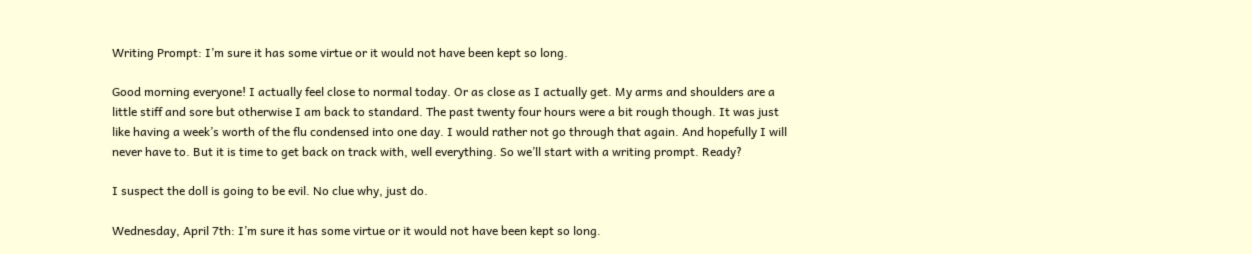Writing Prompt: I’m sure it has some virtue or it would not have been kept so long.

Good morning everyone! I actually feel close to normal today. Or as close as I actually get. My arms and shoulders are a little stiff and sore but otherwise I am back to standard. The past twenty four hours were a bit rough though. It was just like having a week’s worth of the flu condensed into one day. I would rather not go through that again. And hopefully I will never have to. But it is time to get back on track with, well everything. So we’ll start with a writing prompt. Ready?

I suspect the doll is going to be evil. No clue why, just do.

Wednesday, April 7th: I’m sure it has some virtue or it would not have been kept so long.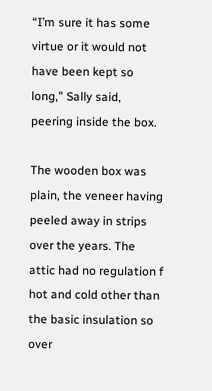“I’m sure it has some virtue or it would not have been kept so long,” Sally said, peering inside the box.

The wooden box was plain, the veneer having peeled away in strips over the years. The attic had no regulation f hot and cold other than the basic insulation so over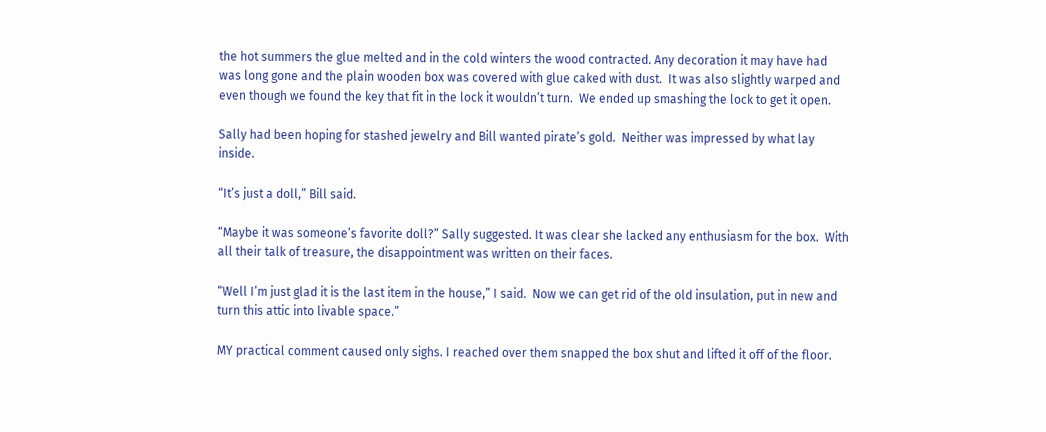the hot summers the glue melted and in the cold winters the wood contracted. Any decoration it may have had was long gone and the plain wooden box was covered with glue caked with dust.  It was also slightly warped and even though we found the key that fit in the lock it wouldn’t turn.  We ended up smashing the lock to get it open.

Sally had been hoping for stashed jewelry and Bill wanted pirate’s gold.  Neither was impressed by what lay inside.

“It’s just a doll,” Bill said.

“Maybe it was someone’s favorite doll?” Sally suggested. It was clear she lacked any enthusiasm for the box.  With all their talk of treasure, the disappointment was written on their faces.

“Well I’m just glad it is the last item in the house,” I said.  Now we can get rid of the old insulation, put in new and turn this attic into livable space.”

MY practical comment caused only sighs. I reached over them snapped the box shut and lifted it off of the floor.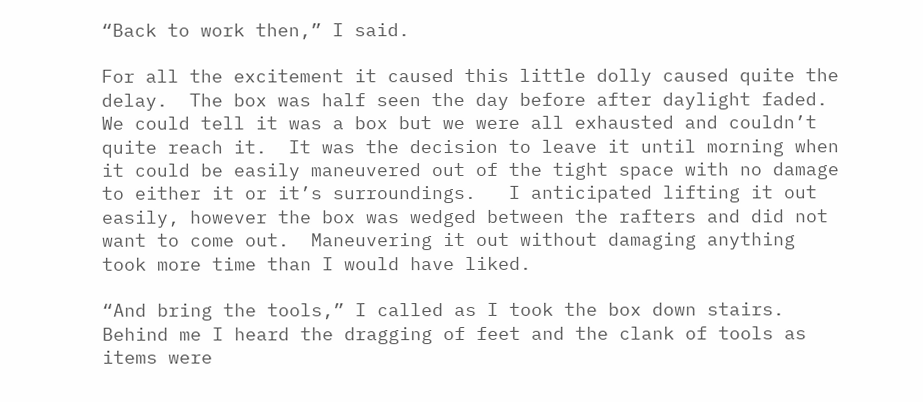“Back to work then,” I said.

For all the excitement it caused this little dolly caused quite the delay.  The box was half seen the day before after daylight faded.  We could tell it was a box but we were all exhausted and couldn’t quite reach it.  It was the decision to leave it until morning when it could be easily maneuvered out of the tight space with no damage to either it or it’s surroundings.   I anticipated lifting it out easily, however the box was wedged between the rafters and did not want to come out.  Maneuvering it out without damaging anything took more time than I would have liked.

“And bring the tools,” I called as I took the box down stairs.  Behind me I heard the dragging of feet and the clank of tools as items were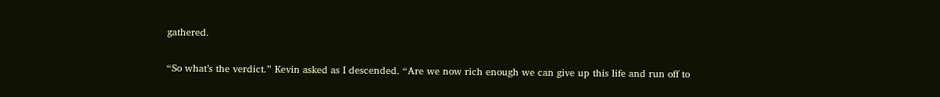gathered.

“So what’s the verdict.” Kevin asked as I descended. “Are we now rich enough we can give up this life and run off to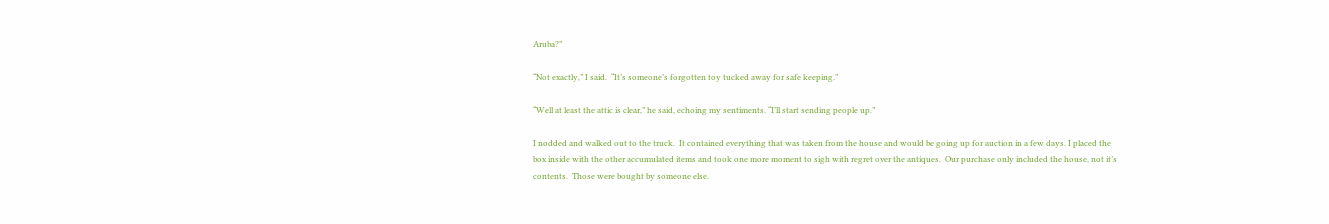Aruba?”

“Not exactly,” I said.  “It’s someone’s forgotten toy tucked away for safe keeping.”

“Well at least the attic is clear,” he said, echoing my sentiments. “I’ll start sending people up.”

I nodded and walked out to the truck.  It contained everything that was taken from the house and would be going up for auction in a few days. I placed the box inside with the other accumulated items and took one more moment to sigh with regret over the antiques.  Our purchase only included the house, not it’s contents.  Those were bought by someone else.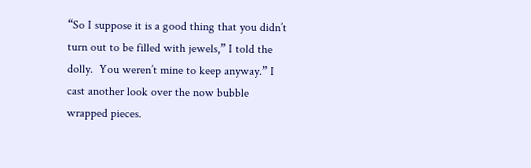“So I suppose it is a good thing that you didn’t turn out to be filled with jewels,” I told the dolly.  You weren’t mine to keep anyway.” I cast another look over the now bubble wrapped pieces.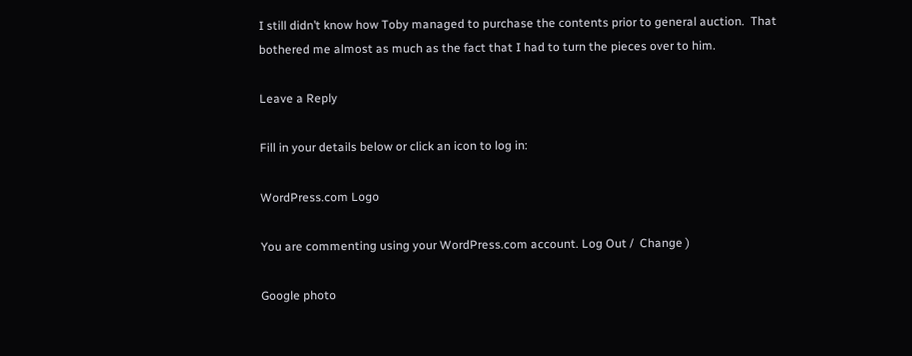I still didn’t know how Toby managed to purchase the contents prior to general auction.  That bothered me almost as much as the fact that I had to turn the pieces over to him.

Leave a Reply

Fill in your details below or click an icon to log in:

WordPress.com Logo

You are commenting using your WordPress.com account. Log Out /  Change )

Google photo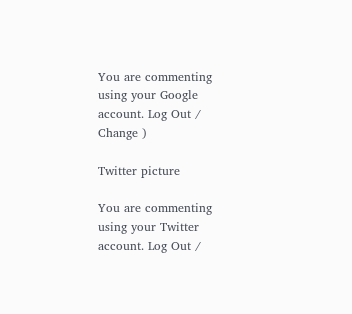You are commenting using your Google account. Log Out /  Change )

Twitter picture

You are commenting using your Twitter account. Log Out /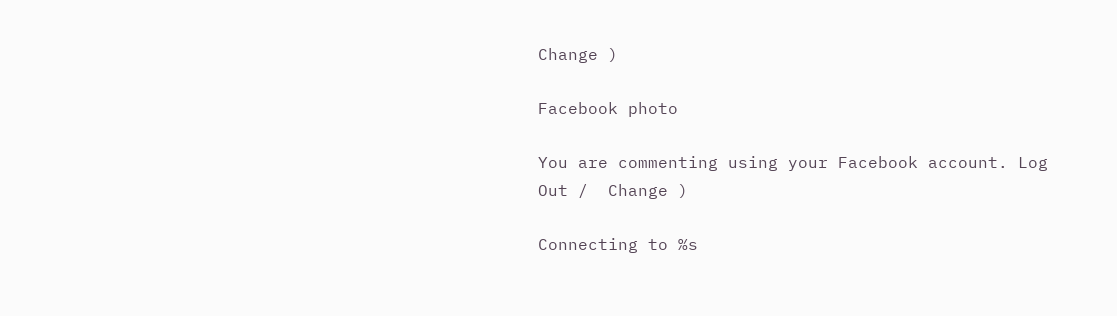Change )

Facebook photo

You are commenting using your Facebook account. Log Out /  Change )

Connecting to %s